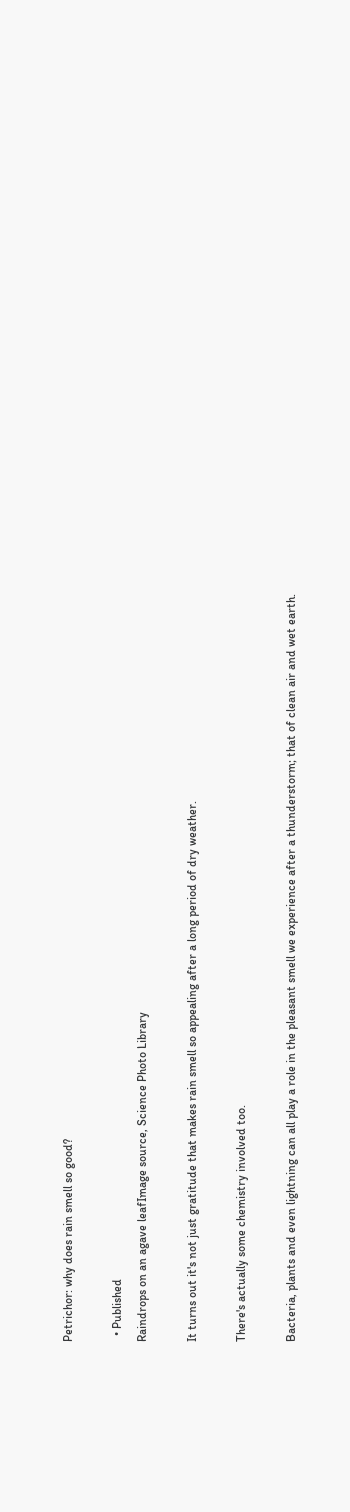Petrichor: why does rain smell so good?

  • Published
Raindrops on an agave leafImage source, Science Photo Library

It turns out it's not just gratitude that makes rain smell so appealing after a long period of dry weather.

There's actually some chemistry involved too.

Bacteria, plants and even lightning can all play a role in the pleasant smell we experience after a thunderstorm; that of clean air and wet earth.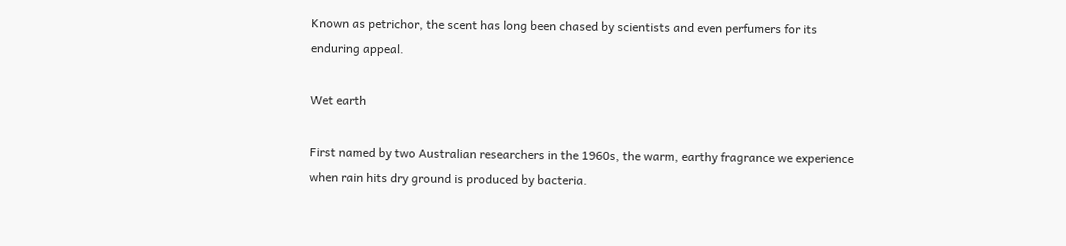Known as petrichor, the scent has long been chased by scientists and even perfumers for its enduring appeal.

Wet earth

First named by two Australian researchers in the 1960s, the warm, earthy fragrance we experience when rain hits dry ground is produced by bacteria.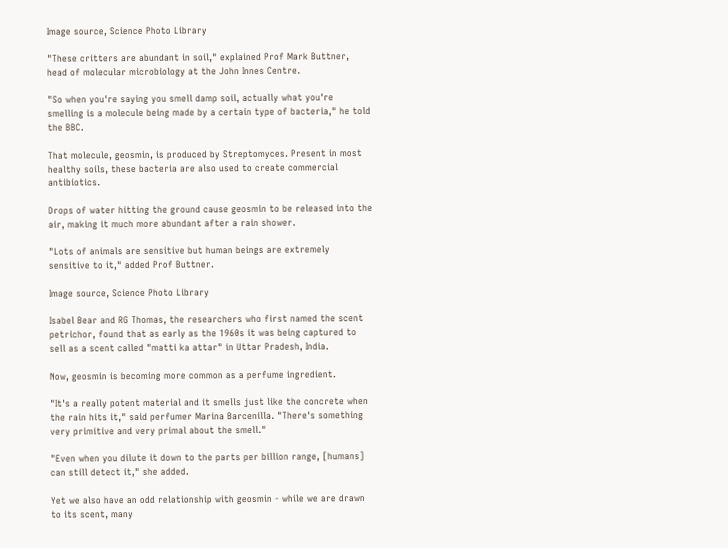Image source, Science Photo Library

"These critters are abundant in soil," explained Prof Mark Buttner, head of molecular microbiology at the John Innes Centre.

"So when you're saying you smell damp soil, actually what you're smelling is a molecule being made by a certain type of bacteria," he told the BBC.

That molecule, geosmin, is produced by Streptomyces. Present in most healthy soils, these bacteria are also used to create commercial antibiotics.

Drops of water hitting the ground cause geosmin to be released into the air, making it much more abundant after a rain shower.

"Lots of animals are sensitive but human beings are extremely sensitive to it," added Prof Buttner.

Image source, Science Photo Library

Isabel Bear and RG Thomas, the researchers who first named the scent petrichor, found that as early as the 1960s it was being captured to sell as a scent called "matti ka attar" in Uttar Pradesh, India.

Now, geosmin is becoming more common as a perfume ingredient.

"It's a really potent material and it smells just like the concrete when the rain hits it," said perfumer Marina Barcenilla. "There's something very primitive and very primal about the smell."

"Even when you dilute it down to the parts per billion range, [humans] can still detect it," she added.

Yet we also have an odd relationship with geosmin - while we are drawn to its scent, many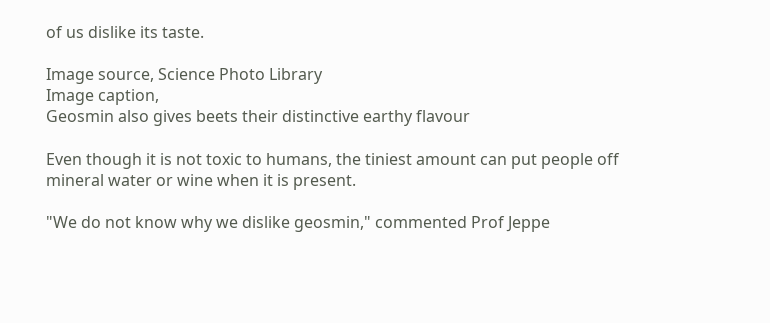of us dislike its taste.

Image source, Science Photo Library
Image caption,
Geosmin also gives beets their distinctive earthy flavour

Even though it is not toxic to humans, the tiniest amount can put people off mineral water or wine when it is present.

"We do not know why we dislike geosmin," commented Prof Jeppe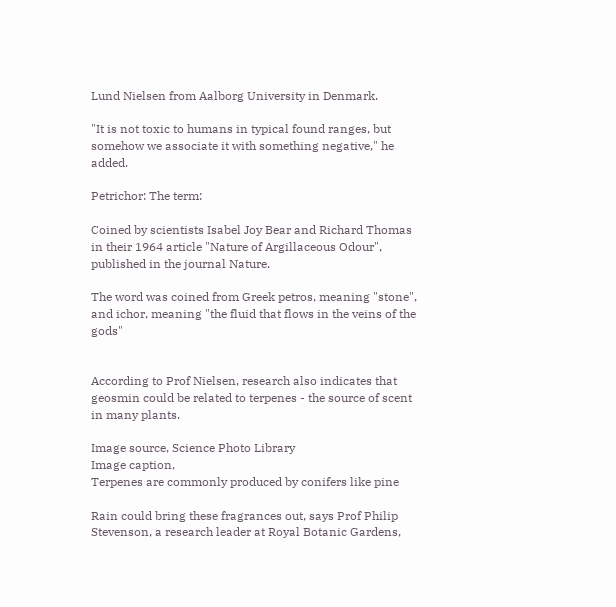Lund Nielsen from Aalborg University in Denmark.

"It is not toxic to humans in typical found ranges, but somehow we associate it with something negative," he added.

Petrichor: The term:

Coined by scientists Isabel Joy Bear and Richard Thomas in their 1964 article "Nature of Argillaceous Odour", published in the journal Nature.

The word was coined from Greek petros, meaning "stone", and ichor, meaning "the fluid that flows in the veins of the gods"


According to Prof Nielsen, research also indicates that geosmin could be related to terpenes - the source of scent in many plants.

Image source, Science Photo Library
Image caption,
Terpenes are commonly produced by conifers like pine

Rain could bring these fragrances out, says Prof Philip Stevenson, a research leader at Royal Botanic Gardens,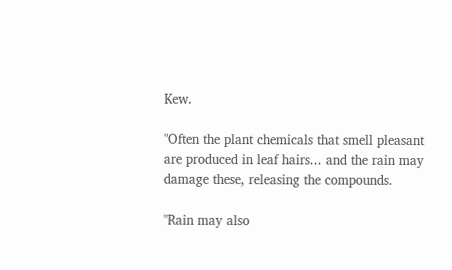Kew.

"Often the plant chemicals that smell pleasant are produced in leaf hairs... and the rain may damage these, releasing the compounds.

"Rain may also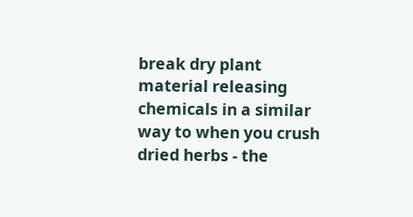break dry plant material releasing chemicals in a similar way to when you crush dried herbs - the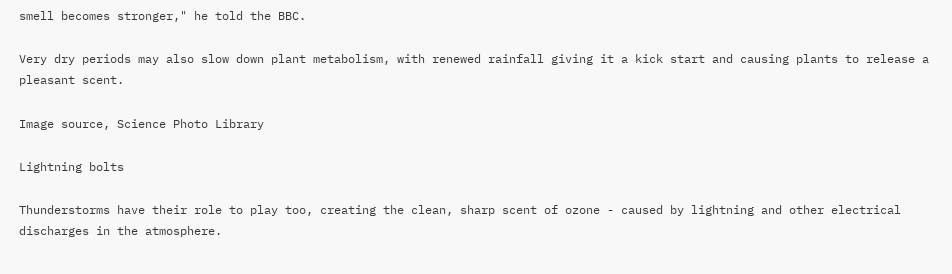smell becomes stronger," he told the BBC.

Very dry periods may also slow down plant metabolism, with renewed rainfall giving it a kick start and causing plants to release a pleasant scent.

Image source, Science Photo Library

Lightning bolts

Thunderstorms have their role to play too, creating the clean, sharp scent of ozone - caused by lightning and other electrical discharges in the atmosphere.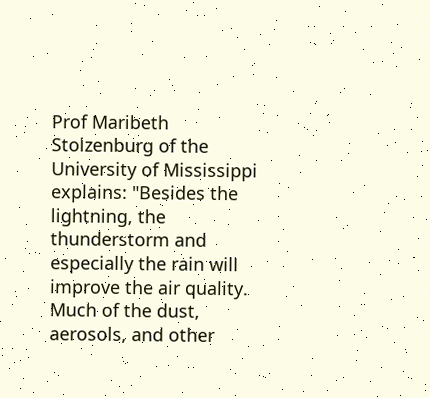Prof Maribeth Stolzenburg of the University of Mississippi explains: "Besides the lightning, the thunderstorm and especially the rain will improve the air quality. Much of the dust, aerosols, and other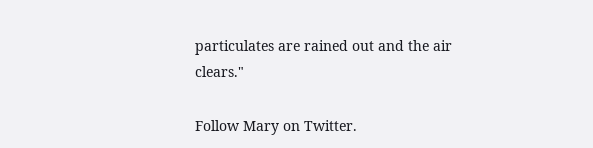particulates are rained out and the air clears."

Follow Mary on Twitter.